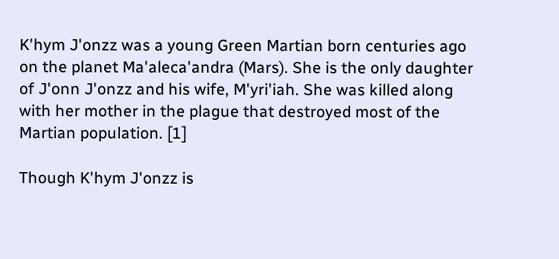K'hym J'onzz was a young Green Martian born centuries ago on the planet Ma'aleca'andra (Mars). She is the only daughter of J'onn J'onzz and his wife, M'yri'iah. She was killed along with her mother in the plague that destroyed most of the Martian population. [1]

Though K'hym J'onzz is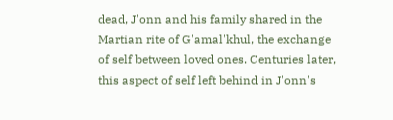dead, J'onn and his family shared in the Martian rite of G'amal'khul, the exchange of self between loved ones. Centuries later, this aspect of self left behind in J'onn's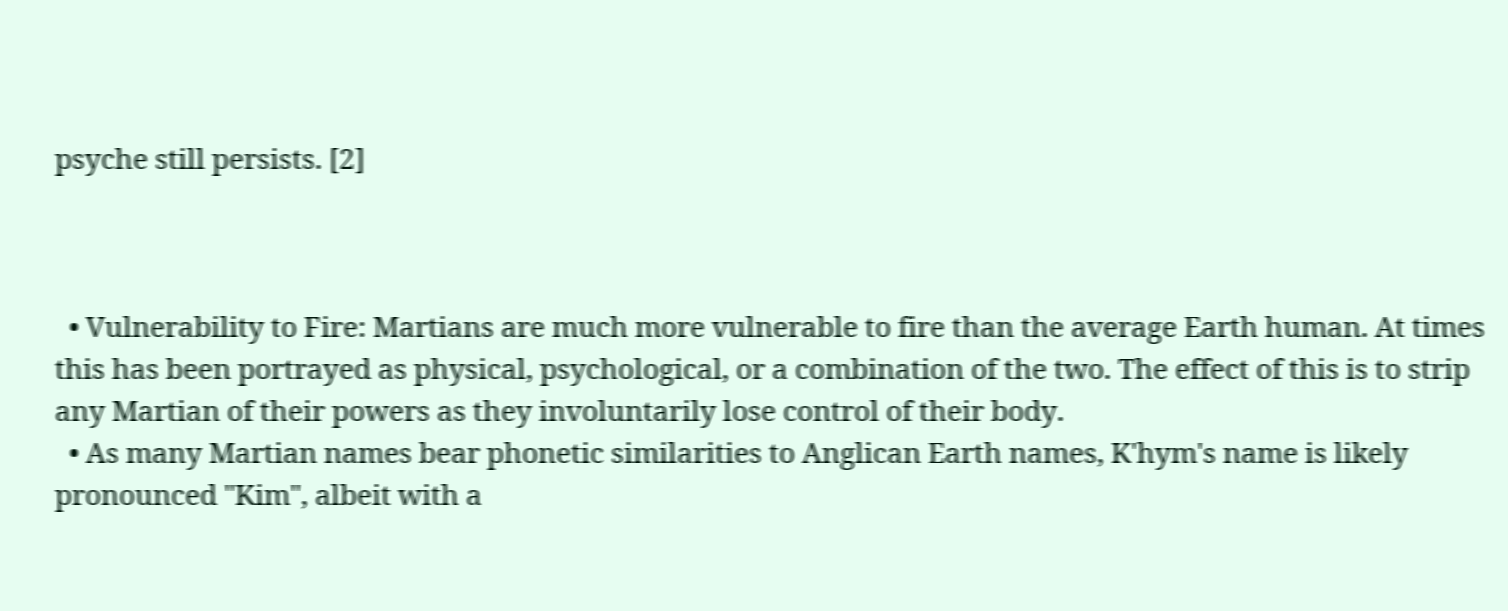psyche still persists. [2]



  • Vulnerability to Fire: Martians are much more vulnerable to fire than the average Earth human. At times this has been portrayed as physical, psychological, or a combination of the two. The effect of this is to strip any Martian of their powers as they involuntarily lose control of their body.
  • As many Martian names bear phonetic similarities to Anglican Earth names, K'hym's name is likely pronounced "Kim", albeit with a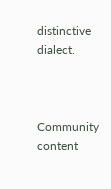distinctive dialect.



Community content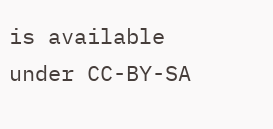is available under CC-BY-SA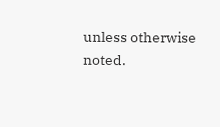unless otherwise noted.